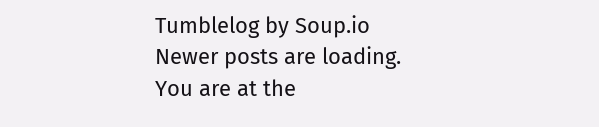Tumblelog by Soup.io
Newer posts are loading.
You are at the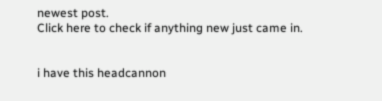newest post.
Click here to check if anything new just came in.


i have this headcannon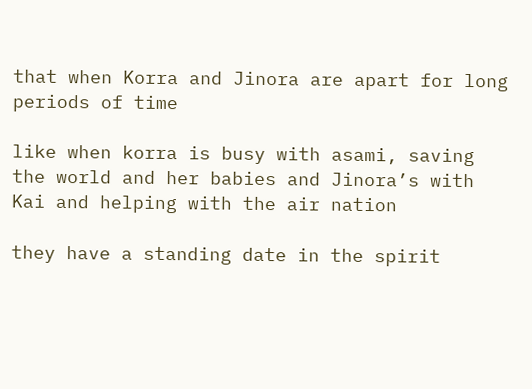that when Korra and Jinora are apart for long periods of time

like when korra is busy with asami, saving the world and her babies and Jinora’s with Kai and helping with the air nation

they have a standing date in the spirit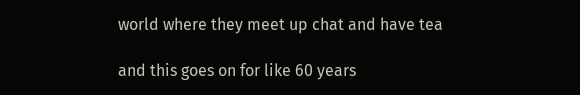world where they meet up chat and have tea

and this goes on for like 60 years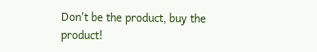Don't be the product, buy the product!